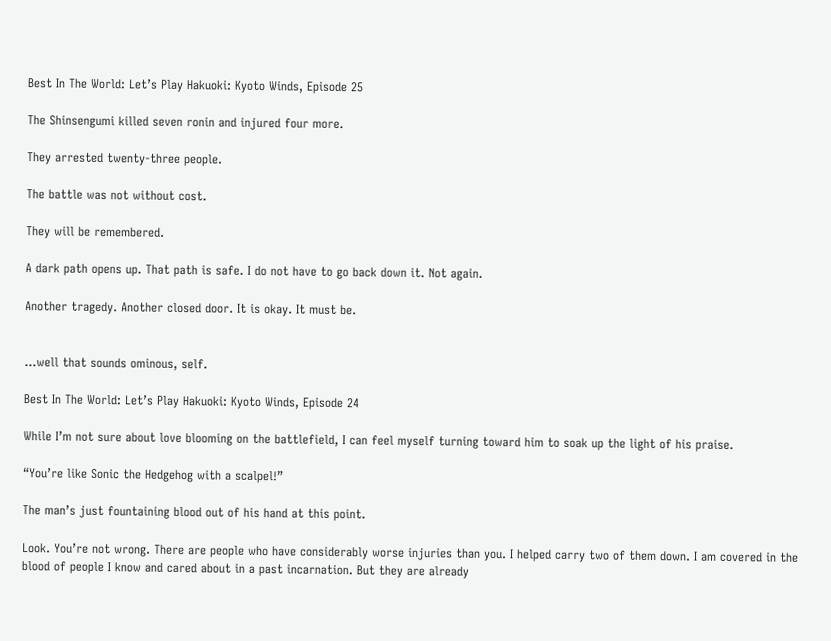Best In The World: Let’s Play Hakuoki: Kyoto Winds, Episode 25

The Shinsengumi killed seven ronin and injured four more.

They arrested twenty-three people.

The battle was not without cost.

They will be remembered.

A dark path opens up. That path is safe. I do not have to go back down it. Not again.

Another tragedy. Another closed door. It is okay. It must be.


…well that sounds ominous, self.

Best In The World: Let’s Play Hakuoki: Kyoto Winds, Episode 24

While I’m not sure about love blooming on the battlefield, I can feel myself turning toward him to soak up the light of his praise.

“You’re like Sonic the Hedgehog with a scalpel!”

The man’s just fountaining blood out of his hand at this point.

Look. You’re not wrong. There are people who have considerably worse injuries than you. I helped carry two of them down. I am covered in the blood of people I know and cared about in a past incarnation. But they are already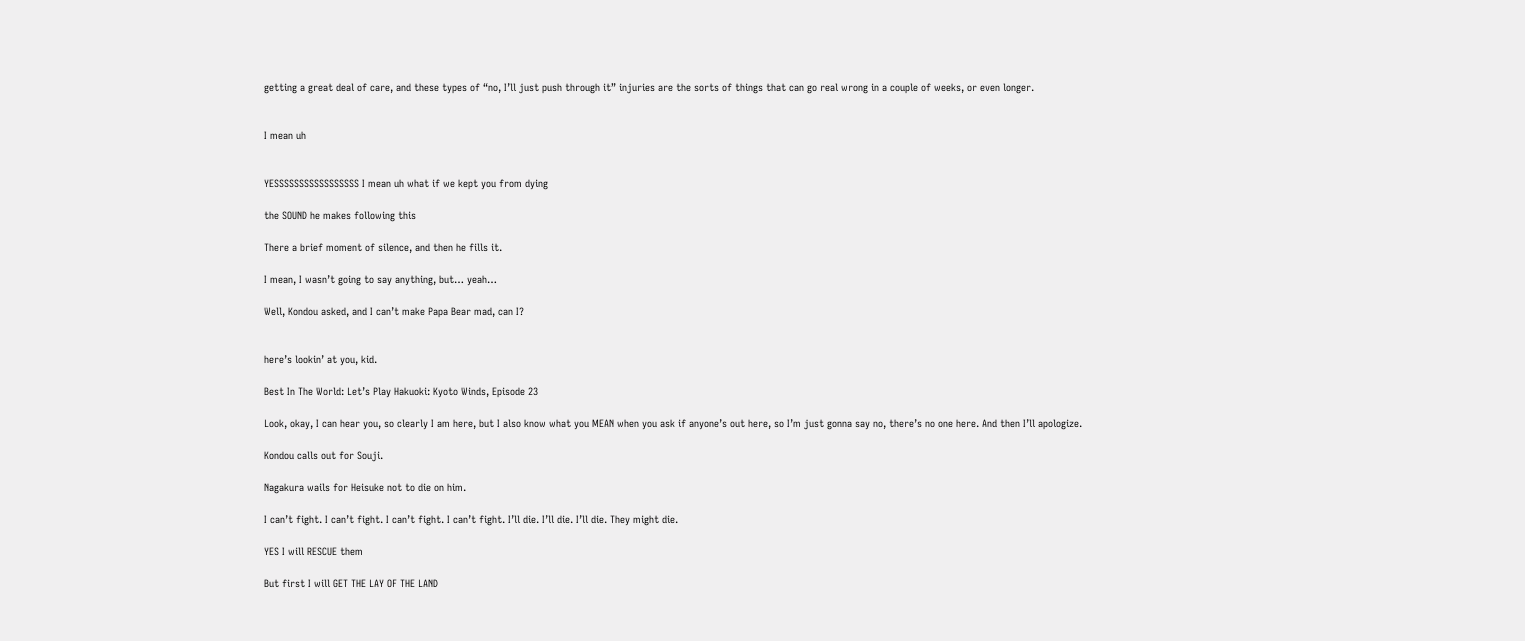getting a great deal of care, and these types of “no, I’ll just push through it” injuries are the sorts of things that can go real wrong in a couple of weeks, or even longer.


I mean uh


YESSSSSSSSSSSSSSSSS I mean uh what if we kept you from dying

the SOUND he makes following this

There a brief moment of silence, and then he fills it.

I mean, I wasn’t going to say anything, but… yeah…

Well, Kondou asked, and I can’t make Papa Bear mad, can I?


here’s lookin’ at you, kid.

Best In The World: Let’s Play Hakuoki: Kyoto Winds, Episode 23

Look, okay, I can hear you, so clearly I am here, but I also know what you MEAN when you ask if anyone’s out here, so I’m just gonna say no, there’s no one here. And then I’ll apologize.

Kondou calls out for Souji.

Nagakura wails for Heisuke not to die on him.

I can’t fight. I can’t fight. I can’t fight. I can’t fight. I’ll die. I’ll die. I’ll die. They might die.

YES I will RESCUE them

But first I will GET THE LAY OF THE LAND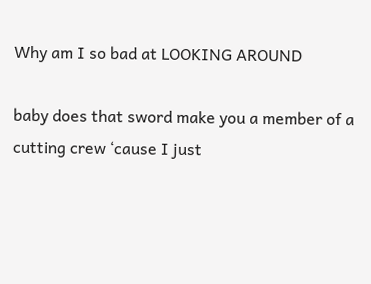Why am I so bad at LOOKING AROUND

baby does that sword make you a member of a cutting crew ‘cause I just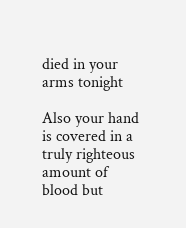died in your arms tonight

Also your hand is covered in a truly righteous amount of blood but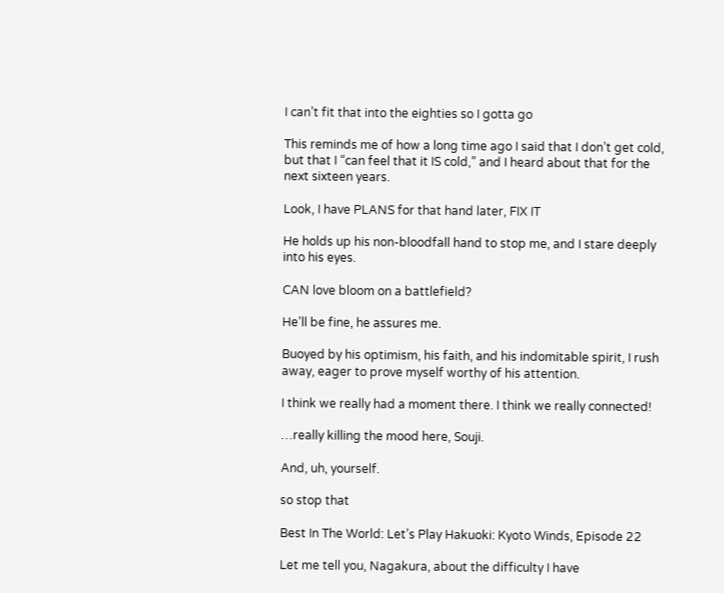I can’t fit that into the eighties so I gotta go

This reminds me of how a long time ago I said that I don’t get cold, but that I “can feel that it IS cold,” and I heard about that for the next sixteen years.

Look, I have PLANS for that hand later, FIX IT

He holds up his non-bloodfall hand to stop me, and I stare deeply into his eyes.

CAN love bloom on a battlefield?

He’ll be fine, he assures me.

Buoyed by his optimism, his faith, and his indomitable spirit, I rush away, eager to prove myself worthy of his attention.

I think we really had a moment there. I think we really connected!

…really killing the mood here, Souji.

And, uh, yourself.

so stop that

Best In The World: Let’s Play Hakuoki: Kyoto Winds, Episode 22

Let me tell you, Nagakura, about the difficulty I have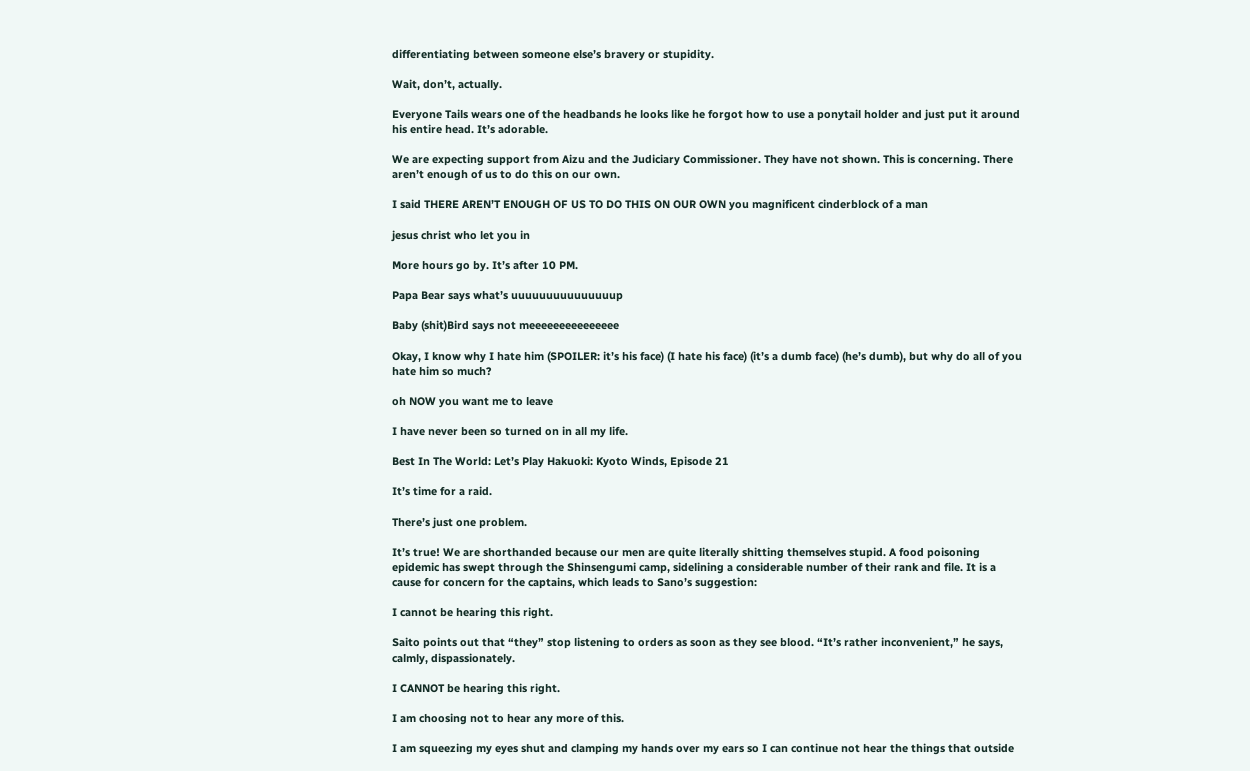differentiating between someone else’s bravery or stupidity.

Wait, don’t, actually.

Everyone Tails wears one of the headbands he looks like he forgot how to use a ponytail holder and just put it around his entire head. It’s adorable.

We are expecting support from Aizu and the Judiciary Commissioner. They have not shown. This is concerning. There aren’t enough of us to do this on our own.

I said THERE AREN’T ENOUGH OF US TO DO THIS ON OUR OWN you magnificent cinderblock of a man

jesus christ who let you in

More hours go by. It’s after 10 PM.

Papa Bear says what’s uuuuuuuuuuuuuuup

Baby (shit)Bird says not meeeeeeeeeeeeeee

Okay, I know why I hate him (SPOILER: it’s his face) (I hate his face) (it’s a dumb face) (he’s dumb), but why do all of you hate him so much?

oh NOW you want me to leave

I have never been so turned on in all my life.

Best In The World: Let’s Play Hakuoki: Kyoto Winds, Episode 21

It’s time for a raid.

There’s just one problem.

It’s true! We are shorthanded because our men are quite literally shitting themselves stupid. A food poisoning epidemic has swept through the Shinsengumi camp, sidelining a considerable number of their rank and file. It is a cause for concern for the captains, which leads to Sano’s suggestion:

I cannot be hearing this right.

Saito points out that “they” stop listening to orders as soon as they see blood. “It’s rather inconvenient,” he says, calmly, dispassionately.

I CANNOT be hearing this right.

I am choosing not to hear any more of this.

I am squeezing my eyes shut and clamping my hands over my ears so I can continue not hear the things that outside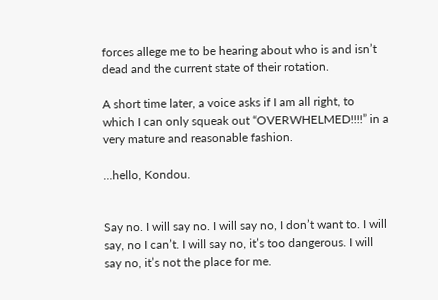forces allege me to be hearing about who is and isn’t dead and the current state of their rotation.

A short time later, a voice asks if I am all right, to which I can only squeak out “OVERWHELMED!!!!” in a very mature and reasonable fashion.

…hello, Kondou.


Say no. I will say no. I will say no, I don’t want to. I will say, no I can’t. I will say no, it’s too dangerous. I will say no, it’s not the place for me.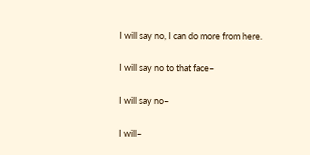I will say no, I can do more from here.

I will say no to that face–

I will say no–

I will–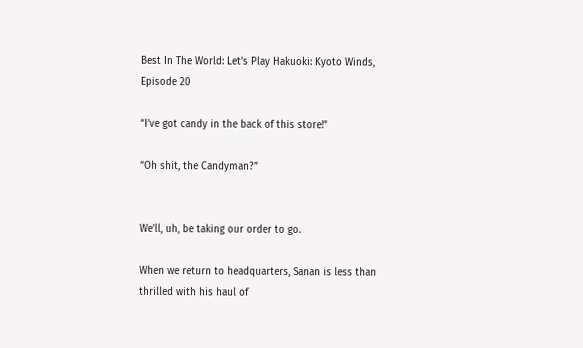Best In The World: Let’s Play Hakuoki: Kyoto Winds, Episode 20

“I’ve got candy in the back of this store!”

“Oh shit, the Candyman?”


We’ll, uh, be taking our order to go.

When we return to headquarters, Sanan is less than thrilled with his haul of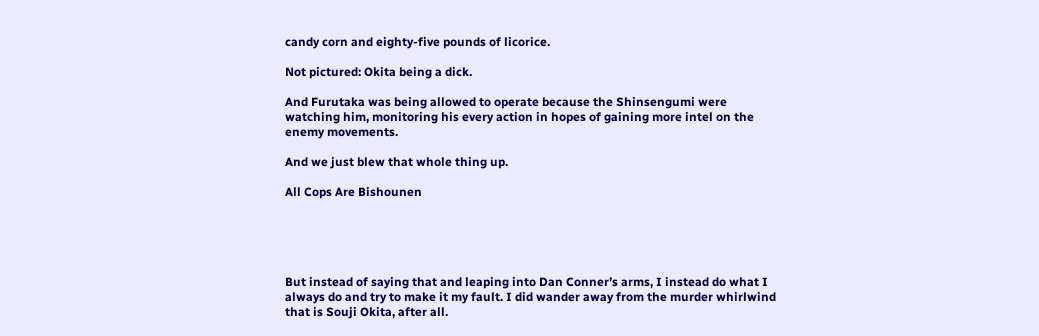candy corn and eighty-five pounds of licorice.

Not pictured: Okita being a dick.

And Furutaka was being allowed to operate because the Shinsengumi were watching him, monitoring his every action in hopes of gaining more intel on the enemy movements.

And we just blew that whole thing up.

All Cops Are Bishounen





But instead of saying that and leaping into Dan Conner’s arms, I instead do what I always do and try to make it my fault. I did wander away from the murder whirlwind that is Souji Okita, after all.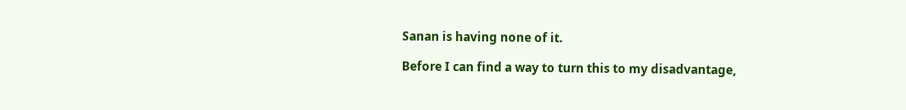Sanan is having none of it.

Before I can find a way to turn this to my disadvantage,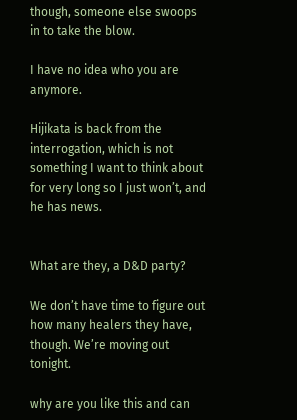though, someone else swoops in to take the blow.

I have no idea who you are anymore.

Hijikata is back from the interrogation, which is not something I want to think about for very long so I just won’t, and he has news.


What are they, a D&D party?

We don’t have time to figure out how many healers they have, though. We’re moving out tonight.

why are you like this and can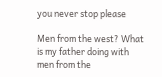you never stop please

Men from the west? What is my father doing with men from the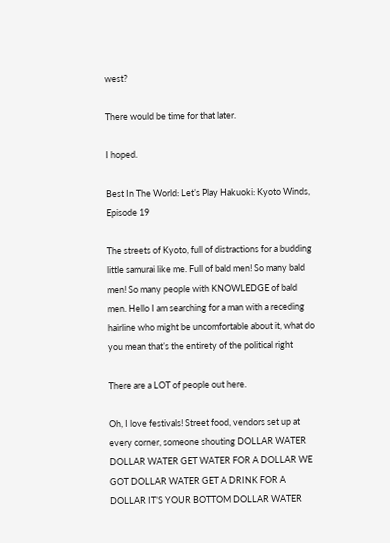west?

There would be time for that later.

I hoped.

Best In The World: Let’s Play Hakuoki: Kyoto Winds, Episode 19

The streets of Kyoto, full of distractions for a budding little samurai like me. Full of bald men! So many bald men! So many people with KNOWLEDGE of bald men. Hello I am searching for a man with a receding hairline who might be uncomfortable about it, what do you mean that’s the entirety of the political right

There are a LOT of people out here.

Oh, I love festivals! Street food, vendors set up at every corner, someone shouting DOLLAR WATER DOLLAR WATER GET WATER FOR A DOLLAR WE GOT DOLLAR WATER GET A DRINK FOR A DOLLAR IT’S YOUR BOTTOM DOLLAR WATER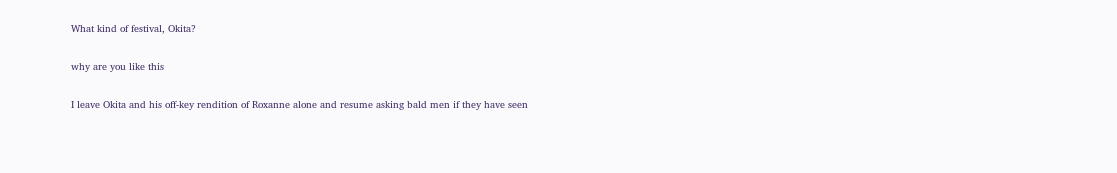What kind of festival, Okita?

why are you like this

I leave Okita and his off-key rendition of Roxanne alone and resume asking bald men if they have seen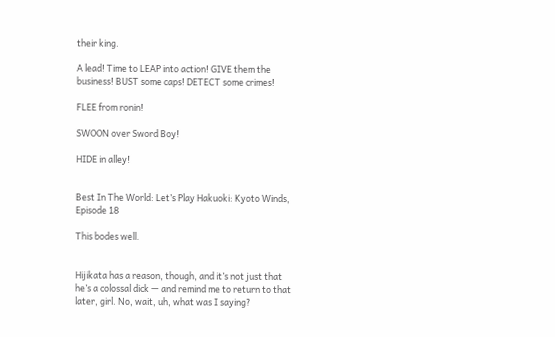their king.

A lead! Time to LEAP into action! GIVE them the business! BUST some caps! DETECT some crimes!

FLEE from ronin!

SWOON over Sword Boy!

HIDE in alley!


Best In The World: Let’s Play Hakuoki: Kyoto Winds, Episode 18

This bodes well.


Hijikata has a reason, though, and it’s not just that he’s a colossal dick — and remind me to return to that later, girl. No, wait, uh, what was I saying?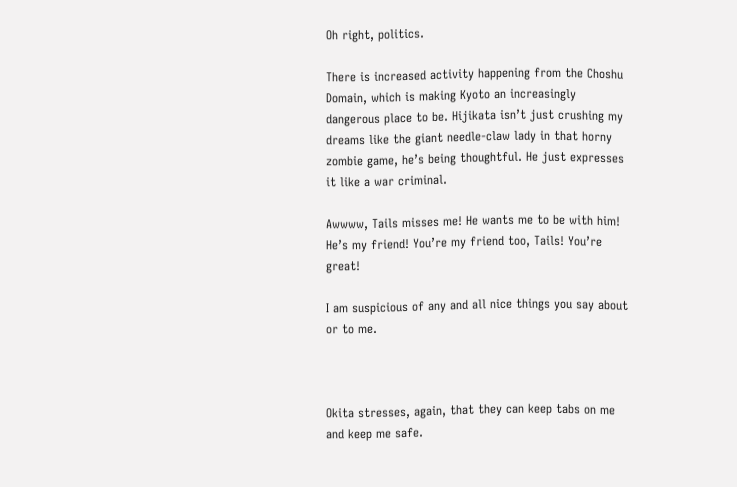Oh right, politics.

There is increased activity happening from the Choshu Domain, which is making Kyoto an increasingly dangerous place to be. Hijikata isn’t just crushing my dreams like the giant needle-claw lady in that horny zombie game, he’s being thoughtful. He just expresses it like a war criminal.

Awwww, Tails misses me! He wants me to be with him! He’s my friend! You’re my friend too, Tails! You’re great!

I am suspicious of any and all nice things you say about or to me.



Okita stresses, again, that they can keep tabs on me and keep me safe.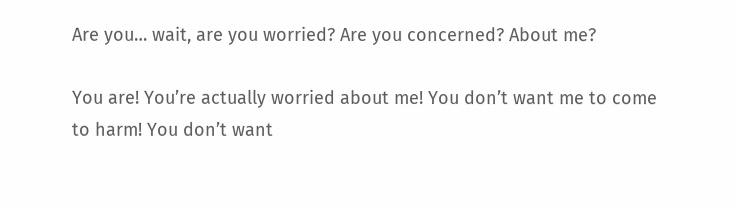Are you… wait, are you worried? Are you concerned? About me?

You are! You’re actually worried about me! You don’t want me to come to harm! You don’t want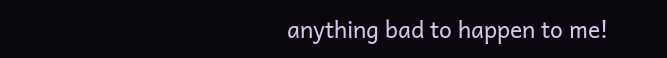anything bad to happen to me!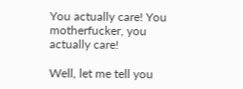You actually care! You motherfucker, you actually care!

Well, let me tell you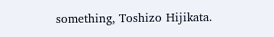something, Toshizo Hijikata.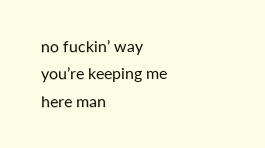no fuckin’ way you’re keeping me here man